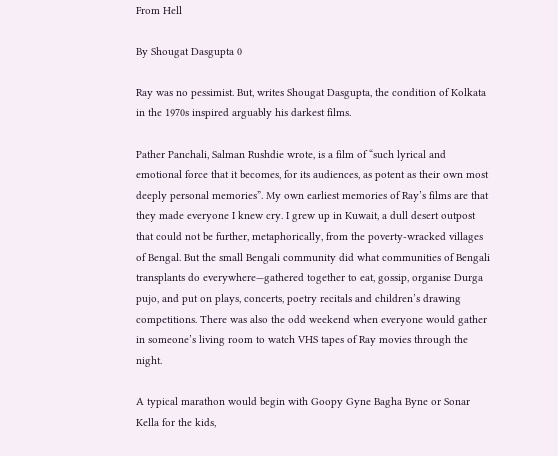From Hell

By Shougat Dasgupta 0

Ray was no pessimist. But, writes Shougat Dasgupta, the condition of Kolkata in the 1970s inspired arguably his darkest films.

Pather Panchali, Salman Rushdie wrote, is a film of “such lyrical and emotional force that it becomes, for its audiences, as potent as their own most deeply personal memories”. My own earliest memories of Ray’s films are that they made everyone I knew cry. I grew up in Kuwait, a dull desert outpost that could not be further, metaphorically, from the poverty-wracked villages of Bengal. But the small Bengali community did what communities of Bengali transplants do everywhere—gathered together to eat, gossip, organise Durga pujo, and put on plays, concerts, poetry recitals and children’s drawing competitions. There was also the odd weekend when everyone would gather in someone’s living room to watch VHS tapes of Ray movies through the night.

A typical marathon would begin with Goopy Gyne Bagha Byne or Sonar Kella for the kids,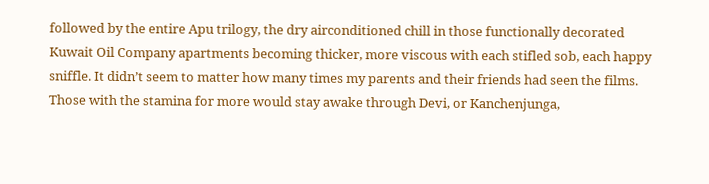followed by the entire Apu trilogy, the dry airconditioned chill in those functionally decorated Kuwait Oil Company apartments becoming thicker, more viscous with each stifled sob, each happy sniffle. It didn’t seem to matter how many times my parents and their friends had seen the films. Those with the stamina for more would stay awake through Devi, or Kanchenjunga,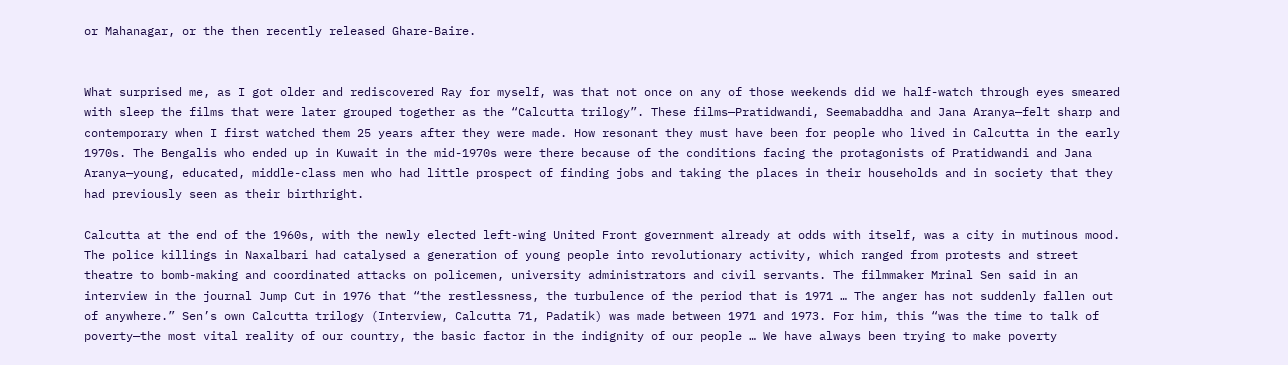or Mahanagar, or the then recently released Ghare-Baire.


What surprised me, as I got older and rediscovered Ray for myself, was that not once on any of those weekends did we half-watch through eyes smeared with sleep the films that were later grouped together as the “Calcutta trilogy”. These films—Pratidwandi, Seemabaddha and Jana Aranya—felt sharp and contemporary when I first watched them 25 years after they were made. How resonant they must have been for people who lived in Calcutta in the early 1970s. The Bengalis who ended up in Kuwait in the mid-1970s were there because of the conditions facing the protagonists of Pratidwandi and Jana Aranya—young, educated, middle-class men who had little prospect of finding jobs and taking the places in their households and in society that they had previously seen as their birthright.

Calcutta at the end of the 1960s, with the newly elected left-wing United Front government already at odds with itself, was a city in mutinous mood. The police killings in Naxalbari had catalysed a generation of young people into revolutionary activity, which ranged from protests and street theatre to bomb-making and coordinated attacks on policemen, university administrators and civil servants. The filmmaker Mrinal Sen said in an interview in the journal Jump Cut in 1976 that “the restlessness, the turbulence of the period that is 1971 … The anger has not suddenly fallen out of anywhere.” Sen’s own Calcutta trilogy (Interview, Calcutta 71, Padatik) was made between 1971 and 1973. For him, this “was the time to talk of poverty—the most vital reality of our country, the basic factor in the indignity of our people … We have always been trying to make poverty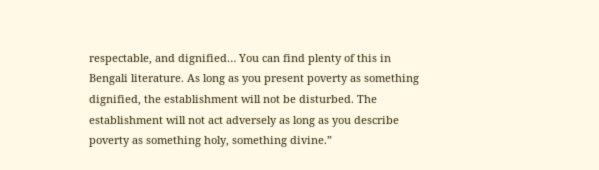respectable, and dignified… You can find plenty of this in Bengali literature. As long as you present poverty as something dignified, the establishment will not be disturbed. The establishment will not act adversely as long as you describe poverty as something holy, something divine.”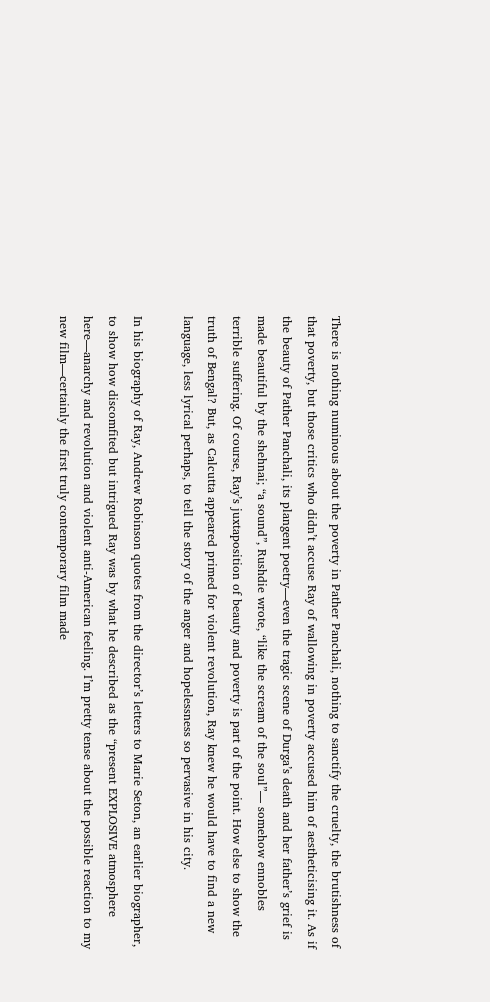There is nothing numinous about the poverty in Pather Panchali, nothing to sanctify the cruelty, the brutishness of that poverty, but those critics who didn’t accuse Ray of wallowing in poverty accused him of aestheticising it. As if the beauty of Pather Panchali, its plangent poetry—even the tragic scene of Durga’s death and her father’s grief is made beautiful by the shehnai; “a sound”, Rushdie wrote, “like the scream of the soul”— somehow ennobles terrible suffering. Of course, Ray’s juxtaposition of beauty and poverty is part of the point. How else to show the truth of Bengal? But, as Calcutta appeared primed for violent revolution, Ray knew he would have to find a new language, less lyrical perhaps, to tell the story of the anger and hopelessness so pervasive in his city.

In his biography of Ray, Andrew Robinson quotes from the director’s letters to Marie Seton, an earlier biographer, to show how discomfited but intrigued Ray was by what he described as the “present EXPLOSIVE atmosphere here—anarchy and revolution and violent anti-American feeling. I’m pretty tense about the possible reaction to my new film—certainly the first truly contemporary film made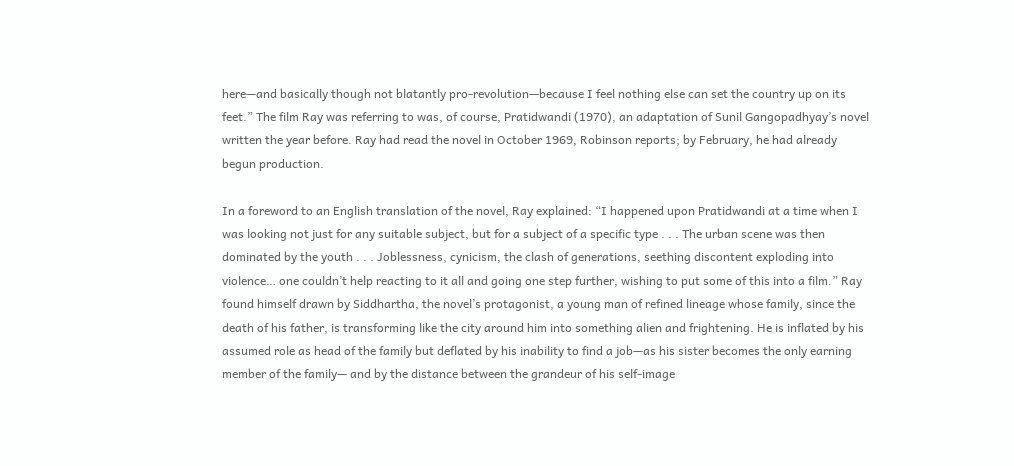here—and basically though not blatantly pro-revolution—because I feel nothing else can set the country up on its feet.” The film Ray was referring to was, of course, Pratidwandi (1970), an adaptation of Sunil Gangopadhyay’s novel written the year before. Ray had read the novel in October 1969, Robinson reports; by February, he had already begun production.

In a foreword to an English translation of the novel, Ray explained: “I happened upon Pratidwandi at a time when I was looking not just for any suitable subject, but for a subject of a specific type . . . The urban scene was then dominated by the youth . . . Joblessness, cynicism, the clash of generations, seething discontent exploding into violence… one couldn’t help reacting to it all and going one step further, wishing to put some of this into a film.” Ray found himself drawn by Siddhartha, the novel’s protagonist, a young man of refined lineage whose family, since the death of his father, is transforming like the city around him into something alien and frightening. He is inflated by his assumed role as head of the family but deflated by his inability to find a job—as his sister becomes the only earning member of the family— and by the distance between the grandeur of his self-image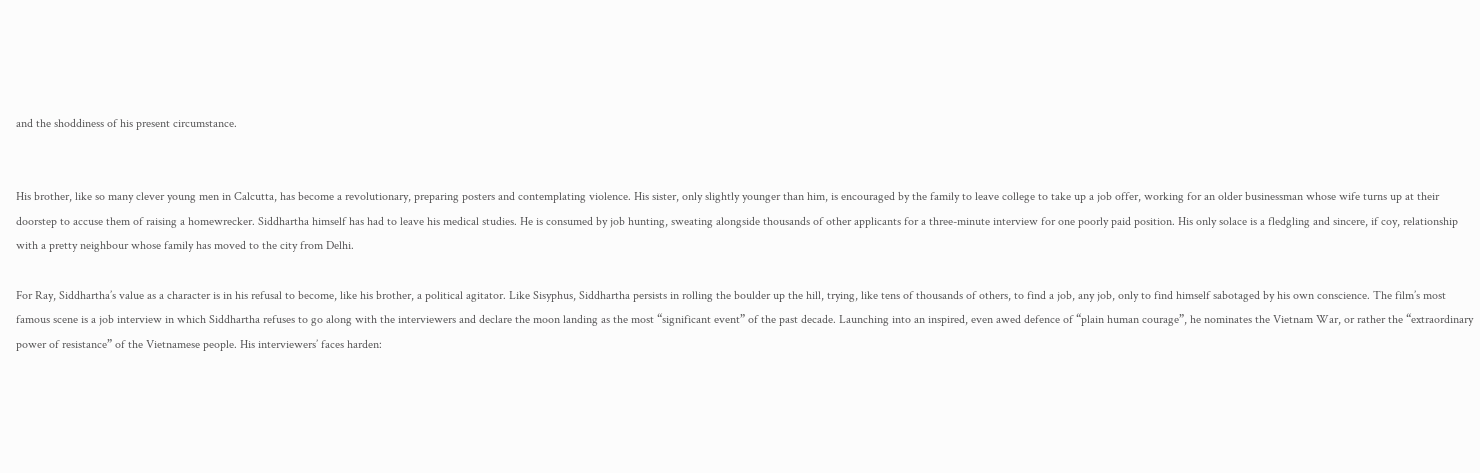and the shoddiness of his present circumstance.


His brother, like so many clever young men in Calcutta, has become a revolutionary, preparing posters and contemplating violence. His sister, only slightly younger than him, is encouraged by the family to leave college to take up a job offer, working for an older businessman whose wife turns up at their doorstep to accuse them of raising a homewrecker. Siddhartha himself has had to leave his medical studies. He is consumed by job hunting, sweating alongside thousands of other applicants for a three-minute interview for one poorly paid position. His only solace is a fledgling and sincere, if coy, relationship with a pretty neighbour whose family has moved to the city from Delhi.

For Ray, Siddhartha’s value as a character is in his refusal to become, like his brother, a political agitator. Like Sisyphus, Siddhartha persists in rolling the boulder up the hill, trying, like tens of thousands of others, to find a job, any job, only to find himself sabotaged by his own conscience. The film’s most famous scene is a job interview in which Siddhartha refuses to go along with the interviewers and declare the moon landing as the most “significant event” of the past decade. Launching into an inspired, even awed defence of “plain human courage”, he nominates the Vietnam War, or rather the “extraordinary power of resistance” of the Vietnamese people. His interviewers’ faces harden: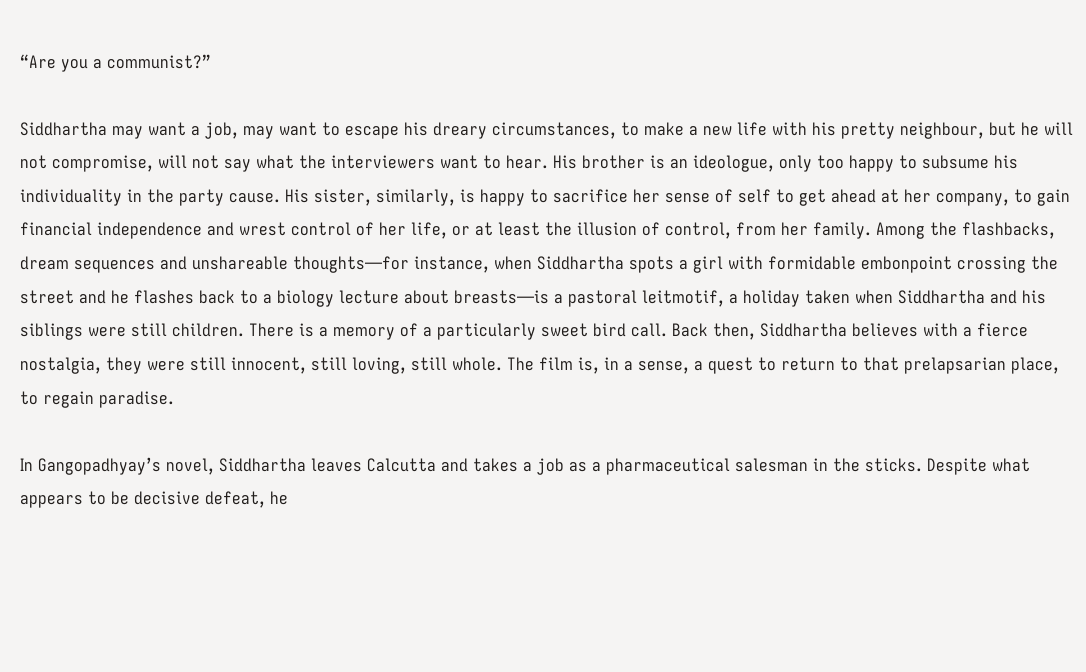“Are you a communist?”

Siddhartha may want a job, may want to escape his dreary circumstances, to make a new life with his pretty neighbour, but he will not compromise, will not say what the interviewers want to hear. His brother is an ideologue, only too happy to subsume his individuality in the party cause. His sister, similarly, is happy to sacrifice her sense of self to get ahead at her company, to gain financial independence and wrest control of her life, or at least the illusion of control, from her family. Among the flashbacks, dream sequences and unshareable thoughts—for instance, when Siddhartha spots a girl with formidable embonpoint crossing the street and he flashes back to a biology lecture about breasts—is a pastoral leitmotif, a holiday taken when Siddhartha and his siblings were still children. There is a memory of a particularly sweet bird call. Back then, Siddhartha believes with a fierce nostalgia, they were still innocent, still loving, still whole. The film is, in a sense, a quest to return to that prelapsarian place, to regain paradise.

In Gangopadhyay’s novel, Siddhartha leaves Calcutta and takes a job as a pharmaceutical salesman in the sticks. Despite what appears to be decisive defeat, he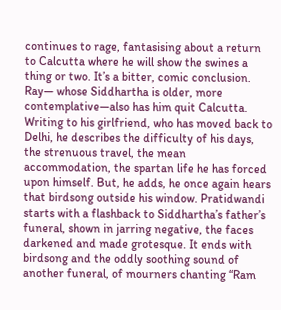continues to rage, fantasising about a return to Calcutta where he will show the swines a thing or two. It’s a bitter, comic conclusion. Ray— whose Siddhartha is older, more contemplative—also has him quit Calcutta. Writing to his girlfriend, who has moved back to Delhi, he describes the difficulty of his days, the strenuous travel, the mean accommodation, the spartan life he has forced upon himself. But, he adds, he once again hears that birdsong outside his window. Pratidwandi starts with a flashback to Siddhartha’s father’s funeral, shown in jarring negative, the faces darkened and made grotesque. It ends with birdsong and the oddly soothing sound of another funeral, of mourners chanting “Ram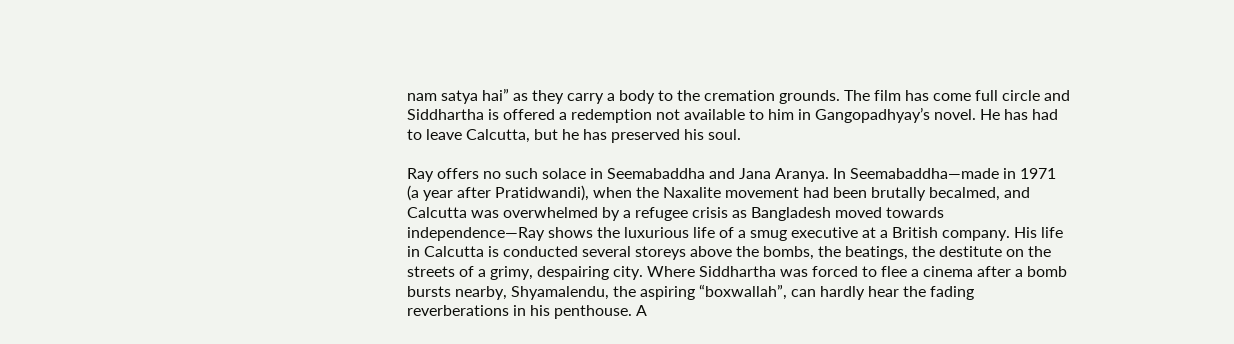nam satya hai” as they carry a body to the cremation grounds. The film has come full circle and Siddhartha is offered a redemption not available to him in Gangopadhyay’s novel. He has had to leave Calcutta, but he has preserved his soul.

Ray offers no such solace in Seemabaddha and Jana Aranya. In Seemabaddha—made in 1971 (a year after Pratidwandi), when the Naxalite movement had been brutally becalmed, and Calcutta was overwhelmed by a refugee crisis as Bangladesh moved towards independence—Ray shows the luxurious life of a smug executive at a British company. His life in Calcutta is conducted several storeys above the bombs, the beatings, the destitute on the streets of a grimy, despairing city. Where Siddhartha was forced to flee a cinema after a bomb bursts nearby, Shyamalendu, the aspiring “boxwallah”, can hardly hear the fading reverberations in his penthouse. A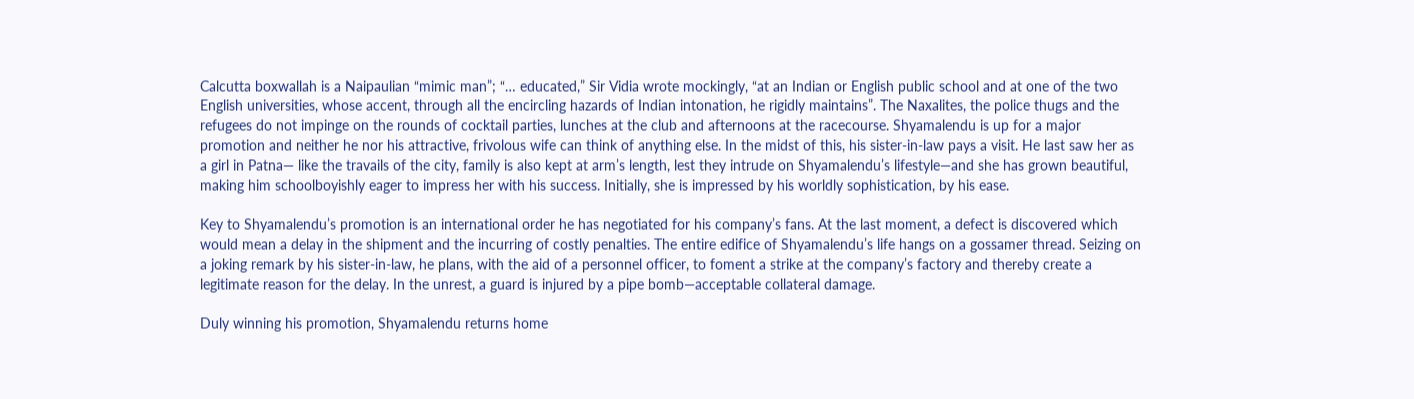Calcutta boxwallah is a Naipaulian “mimic man”; “… educated,” Sir Vidia wrote mockingly, “at an Indian or English public school and at one of the two English universities, whose accent, through all the encircling hazards of Indian intonation, he rigidly maintains”. The Naxalites, the police thugs and the refugees do not impinge on the rounds of cocktail parties, lunches at the club and afternoons at the racecourse. Shyamalendu is up for a major promotion and neither he nor his attractive, frivolous wife can think of anything else. In the midst of this, his sister-in-law pays a visit. He last saw her as a girl in Patna— like the travails of the city, family is also kept at arm’s length, lest they intrude on Shyamalendu’s lifestyle—and she has grown beautiful, making him schoolboyishly eager to impress her with his success. Initially, she is impressed by his worldly sophistication, by his ease.

Key to Shyamalendu’s promotion is an international order he has negotiated for his company’s fans. At the last moment, a defect is discovered which would mean a delay in the shipment and the incurring of costly penalties. The entire edifice of Shyamalendu’s life hangs on a gossamer thread. Seizing on a joking remark by his sister-in-law, he plans, with the aid of a personnel officer, to foment a strike at the company’s factory and thereby create a legitimate reason for the delay. In the unrest, a guard is injured by a pipe bomb—acceptable collateral damage.

Duly winning his promotion, Shyamalendu returns home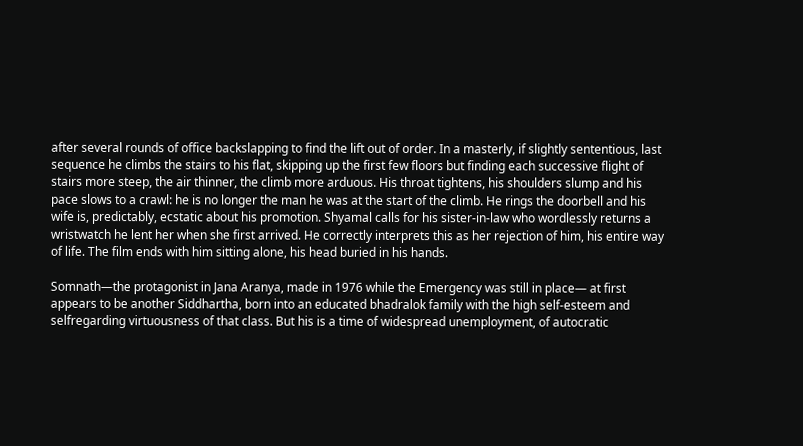after several rounds of office backslapping to find the lift out of order. In a masterly, if slightly sententious, last sequence he climbs the stairs to his flat, skipping up the first few floors but finding each successive flight of stairs more steep, the air thinner, the climb more arduous. His throat tightens, his shoulders slump and his pace slows to a crawl: he is no longer the man he was at the start of the climb. He rings the doorbell and his wife is, predictably, ecstatic about his promotion. Shyamal calls for his sister-in-law who wordlessly returns a wristwatch he lent her when she first arrived. He correctly interprets this as her rejection of him, his entire way of life. The film ends with him sitting alone, his head buried in his hands.

Somnath—the protagonist in Jana Aranya, made in 1976 while the Emergency was still in place— at first appears to be another Siddhartha, born into an educated bhadralok family with the high self-esteem and selfregarding virtuousness of that class. But his is a time of widespread unemployment, of autocratic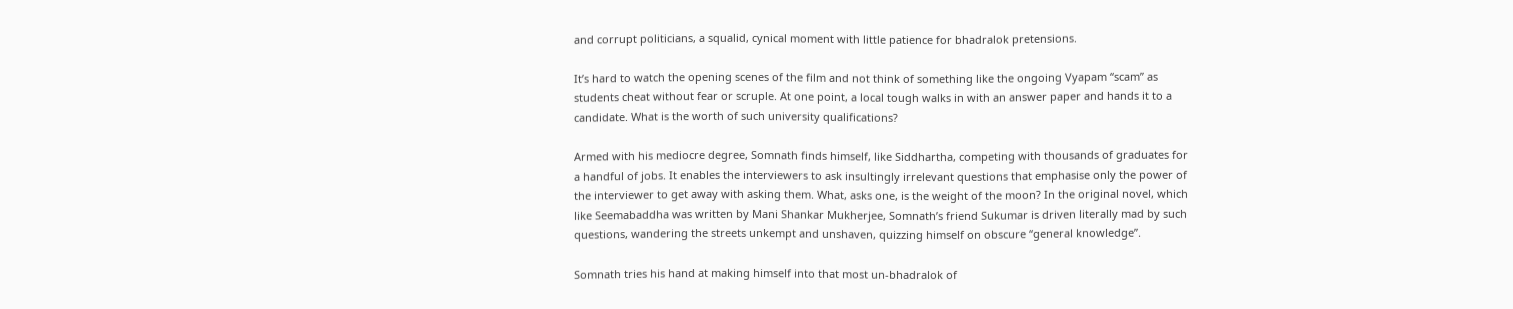and corrupt politicians, a squalid, cynical moment with little patience for bhadralok pretensions.

It’s hard to watch the opening scenes of the film and not think of something like the ongoing Vyapam “scam” as students cheat without fear or scruple. At one point, a local tough walks in with an answer paper and hands it to a candidate. What is the worth of such university qualifications?

Armed with his mediocre degree, Somnath finds himself, like Siddhartha, competing with thousands of graduates for a handful of jobs. It enables the interviewers to ask insultingly irrelevant questions that emphasise only the power of the interviewer to get away with asking them. What, asks one, is the weight of the moon? In the original novel, which like Seemabaddha was written by Mani Shankar Mukherjee, Somnath’s friend Sukumar is driven literally mad by such questions, wandering the streets unkempt and unshaven, quizzing himself on obscure “general knowledge”.

Somnath tries his hand at making himself into that most un-bhadralok of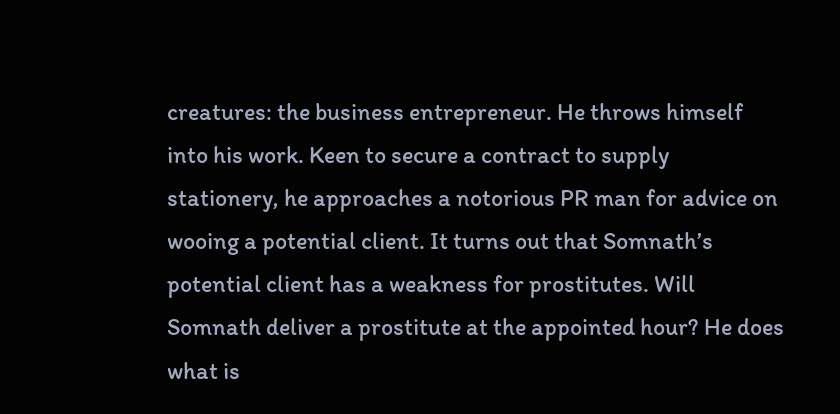creatures: the business entrepreneur. He throws himself into his work. Keen to secure a contract to supply stationery, he approaches a notorious PR man for advice on wooing a potential client. It turns out that Somnath’s potential client has a weakness for prostitutes. Will Somnath deliver a prostitute at the appointed hour? He does what is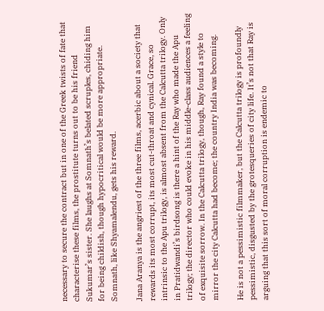necessary to secure the contract but in one of the Greek twists of fate that characterise these films, the prostitute turns out to be his friend Sukumar’s sister. She laughs at Somnath’s belated scruples, chiding him for being childish, though hypocritical would be more appropriate. Somnath, like Shyamalendu, gets his reward.

Jana Aranya is the angriest of the three films, acerbic about a society that rewards its most corrupt, its most cut-throat and cynical. Grace, so intrinsic to the Apu trilogy, is almost absent from the Calcutta trilogy. Only in Pratidwandi’s birdsong is there a hint of the Ray who made the Apu trilogy; the director who could evoke in his middle-class audiences a feeling of exquisite sorrow. In the Calcutta trilogy, though, Ray found a style to mirror the city Calcutta had become; the country India was becoming.

He is not a pessimistic filmmaker, but the Calcutta trilogy is profoundly pessimistic, disgusted by the grotesqueries of city life. It’s not that Ray is arguing that this sort of moral corruption is endemic to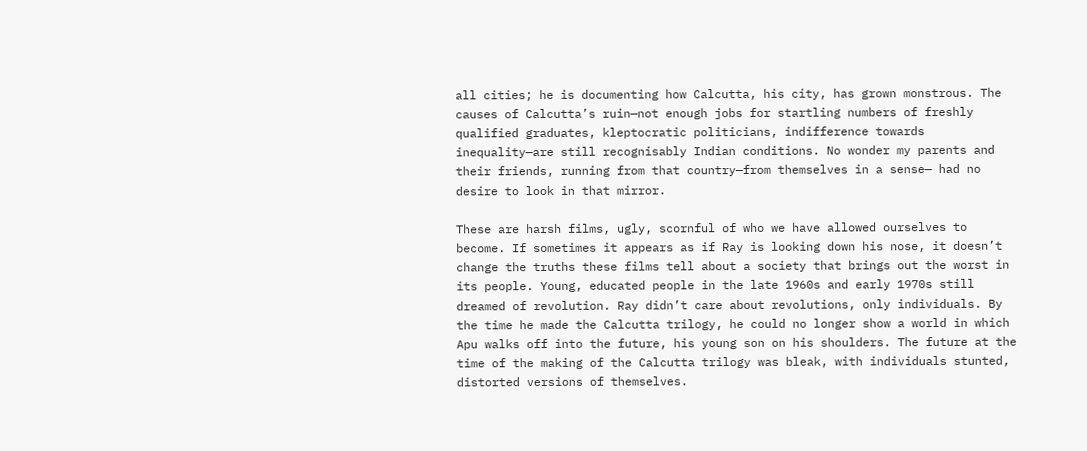all cities; he is documenting how Calcutta, his city, has grown monstrous. The causes of Calcutta’s ruin—not enough jobs for startling numbers of freshly qualified graduates, kleptocratic politicians, indifference towards inequality—are still recognisably Indian conditions. No wonder my parents and their friends, running from that country—from themselves in a sense— had no desire to look in that mirror.

These are harsh films, ugly, scornful of who we have allowed ourselves to become. If sometimes it appears as if Ray is looking down his nose, it doesn’t change the truths these films tell about a society that brings out the worst in its people. Young, educated people in the late 1960s and early 1970s still dreamed of revolution. Ray didn’t care about revolutions, only individuals. By the time he made the Calcutta trilogy, he could no longer show a world in which Apu walks off into the future, his young son on his shoulders. The future at the time of the making of the Calcutta trilogy was bleak, with individuals stunted, distorted versions of themselves.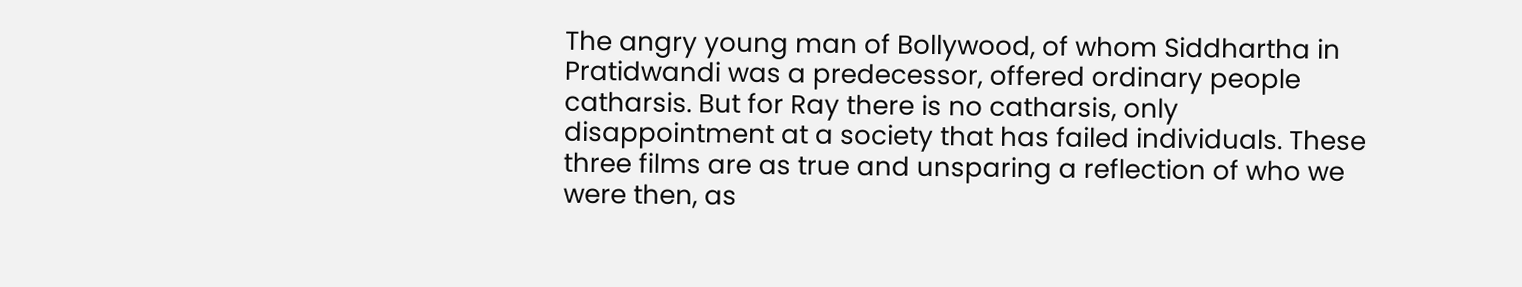The angry young man of Bollywood, of whom Siddhartha in Pratidwandi was a predecessor, offered ordinary people catharsis. But for Ray there is no catharsis, only disappointment at a society that has failed individuals. These three films are as true and unsparing a reflection of who we were then, as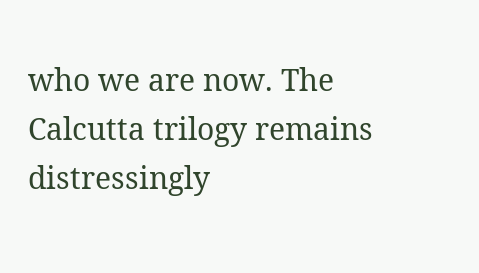who we are now. The Calcutta trilogy remains distressingly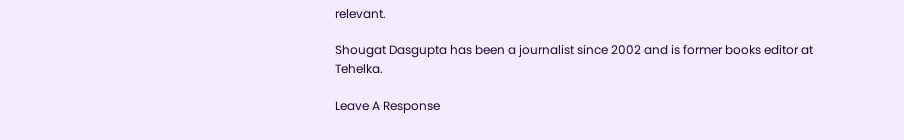relevant.

Shougat Dasgupta has been a journalist since 2002 and is former books editor at Tehelka.

Leave A Response